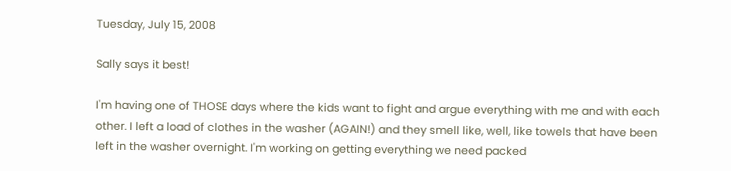Tuesday, July 15, 2008

Sally says it best!

I'm having one of THOSE days where the kids want to fight and argue everything with me and with each other. I left a load of clothes in the washer (AGAIN!) and they smell like, well, like towels that have been left in the washer overnight. I'm working on getting everything we need packed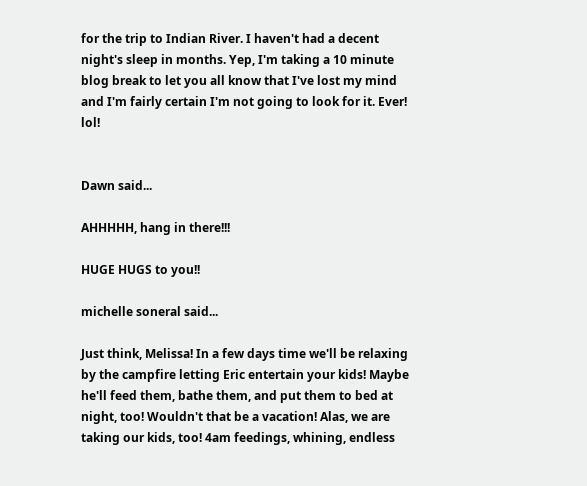for the trip to Indian River. I haven't had a decent night's sleep in months. Yep, I'm taking a 10 minute blog break to let you all know that I've lost my mind and I'm fairly certain I'm not going to look for it. Ever! lol!


Dawn said...

AHHHHH, hang in there!!!

HUGE HUGS to you!!

michelle soneral said...

Just think, Melissa! In a few days time we'll be relaxing by the campfire letting Eric entertain your kids! Maybe he'll feed them, bathe them, and put them to bed at night, too! Wouldn't that be a vacation! Alas, we are taking our kids, too! 4am feedings, whining, endless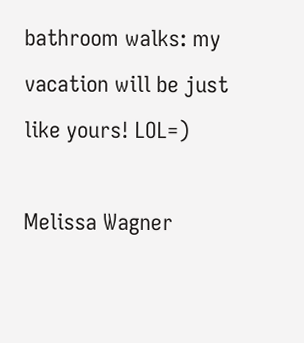bathroom walks: my vacation will be just like yours! LOL=)

Melissa Wagner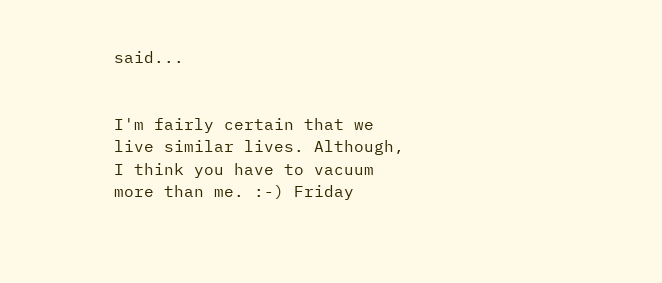said...


I'm fairly certain that we live similar lives. Although, I think you have to vacuum more than me. :-) Friday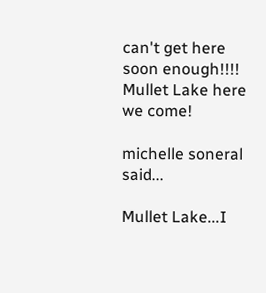can't get here soon enough!!!! Mullet Lake here we come!

michelle soneral said...

Mullet Lake...I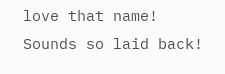love that name! Sounds so laid back!